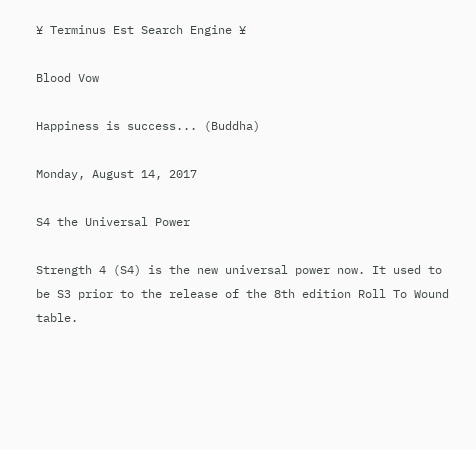¥ Terminus Est Search Engine ¥

Blood Vow

Happiness is success... (Buddha)

Monday, August 14, 2017

S4 the Universal Power

Strength 4 (S4) is the new universal power now. It used to be S3 prior to the release of the 8th edition Roll To Wound table.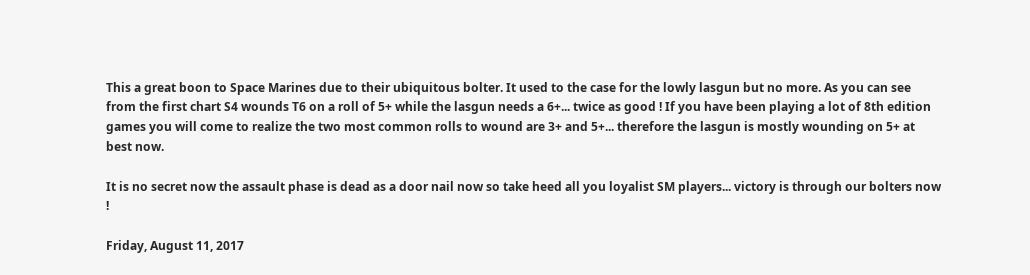This a great boon to Space Marines due to their ubiquitous bolter. It used to the case for the lowly lasgun but no more. As you can see from the first chart S4 wounds T6 on a roll of 5+ while the lasgun needs a 6+... twice as good ! If you have been playing a lot of 8th edition games you will come to realize the two most common rolls to wound are 3+ and 5+... therefore the lasgun is mostly wounding on 5+ at best now.

It is no secret now the assault phase is dead as a door nail now so take heed all you loyalist SM players... victory is through our bolters now !

Friday, August 11, 2017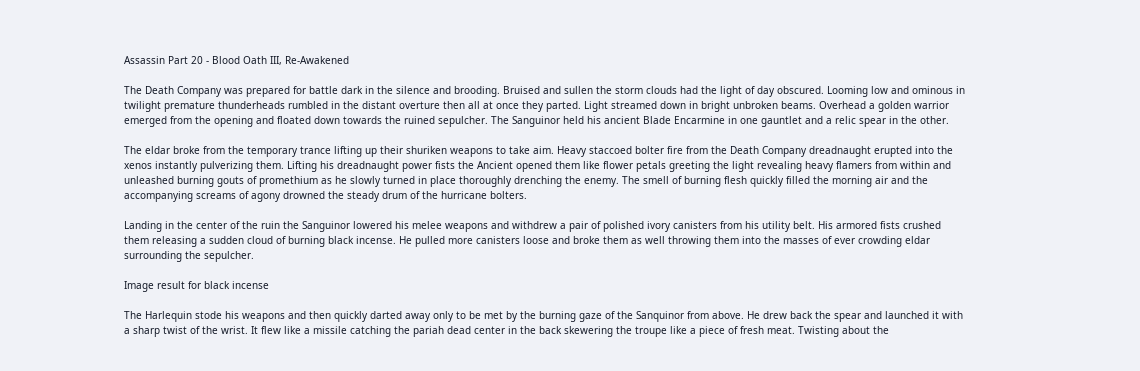Assassin Part 20 - Blood Oath III, Re-Awakened

The Death Company was prepared for battle dark in the silence and brooding. Bruised and sullen the storm clouds had the light of day obscured. Looming low and ominous in twilight premature thunderheads rumbled in the distant overture then all at once they parted. Light streamed down in bright unbroken beams. Overhead a golden warrior emerged from the opening and floated down towards the ruined sepulcher. The Sanguinor held his ancient Blade Encarmine in one gauntlet and a relic spear in the other.

The eldar broke from the temporary trance lifting up their shuriken weapons to take aim. Heavy staccoed bolter fire from the Death Company dreadnaught erupted into the xenos instantly pulverizing them. Lifting his dreadnaught power fists the Ancient opened them like flower petals greeting the light revealing heavy flamers from within and unleashed burning gouts of promethium as he slowly turned in place thoroughly drenching the enemy. The smell of burning flesh quickly filled the morning air and the accompanying screams of agony drowned the steady drum of the hurricane bolters.

Landing in the center of the ruin the Sanguinor lowered his melee weapons and withdrew a pair of polished ivory canisters from his utility belt. His armored fists crushed them releasing a sudden cloud of burning black incense. He pulled more canisters loose and broke them as well throwing them into the masses of ever crowding eldar surrounding the sepulcher.

Image result for black incense

The Harlequin stode his weapons and then quickly darted away only to be met by the burning gaze of the Sanquinor from above. He drew back the spear and launched it with a sharp twist of the wrist. It flew like a missile catching the pariah dead center in the back skewering the troupe like a piece of fresh meat. Twisting about the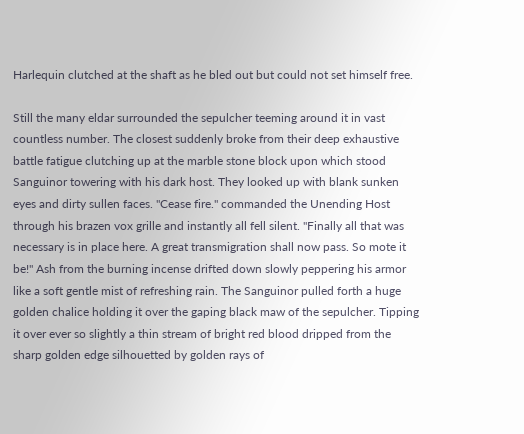Harlequin clutched at the shaft as he bled out but could not set himself free.

Still the many eldar surrounded the sepulcher teeming around it in vast countless number. The closest suddenly broke from their deep exhaustive battle fatigue clutching up at the marble stone block upon which stood Sanguinor towering with his dark host. They looked up with blank sunken eyes and dirty sullen faces. "Cease fire." commanded the Unending Host through his brazen vox grille and instantly all fell silent. "Finally all that was necessary is in place here. A great transmigration shall now pass. So mote it be!" Ash from the burning incense drifted down slowly peppering his armor like a soft gentle mist of refreshing rain. The Sanguinor pulled forth a huge golden chalice holding it over the gaping black maw of the sepulcher. Tipping it over ever so slightly a thin stream of bright red blood dripped from the sharp golden edge silhouetted by golden rays of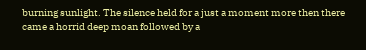burning sunlight. The silence held for a just a moment more then there came a horrid deep moan followed by a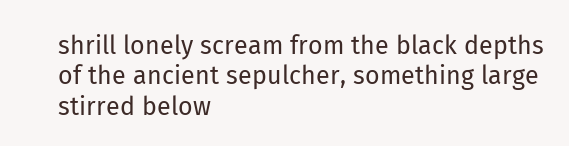shrill lonely scream from the black depths of the ancient sepulcher, something large stirred below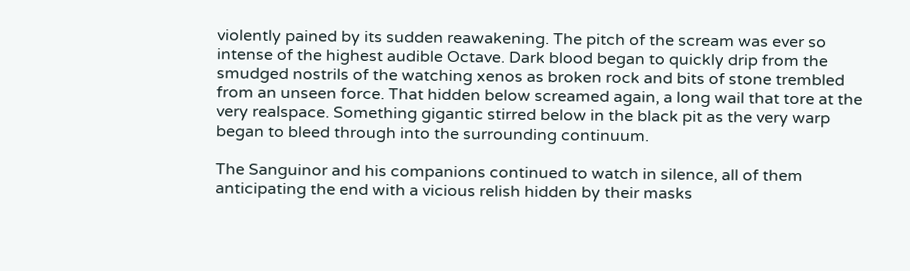violently pained by its sudden reawakening. The pitch of the scream was ever so intense of the highest audible Octave. Dark blood began to quickly drip from the smudged nostrils of the watching xenos as broken rock and bits of stone trembled from an unseen force. That hidden below screamed again, a long wail that tore at the very realspace. Something gigantic stirred below in the black pit as the very warp began to bleed through into the surrounding continuum.

The Sanguinor and his companions continued to watch in silence, all of them anticipating the end with a vicious relish hidden by their masks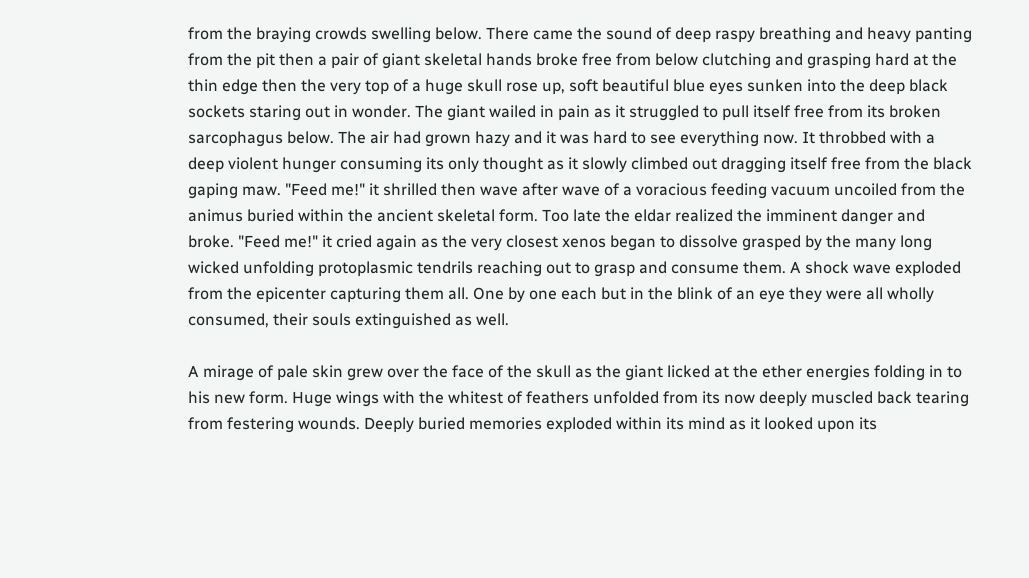from the braying crowds swelling below. There came the sound of deep raspy breathing and heavy panting from the pit then a pair of giant skeletal hands broke free from below clutching and grasping hard at the thin edge then the very top of a huge skull rose up, soft beautiful blue eyes sunken into the deep black sockets staring out in wonder. The giant wailed in pain as it struggled to pull itself free from its broken sarcophagus below. The air had grown hazy and it was hard to see everything now. It throbbed with a deep violent hunger consuming its only thought as it slowly climbed out dragging itself free from the black gaping maw. "Feed me!" it shrilled then wave after wave of a voracious feeding vacuum uncoiled from the animus buried within the ancient skeletal form. Too late the eldar realized the imminent danger and broke. "Feed me!" it cried again as the very closest xenos began to dissolve grasped by the many long wicked unfolding protoplasmic tendrils reaching out to grasp and consume them. A shock wave exploded from the epicenter capturing them all. One by one each but in the blink of an eye they were all wholly consumed, their souls extinguished as well.

A mirage of pale skin grew over the face of the skull as the giant licked at the ether energies folding in to his new form. Huge wings with the whitest of feathers unfolded from its now deeply muscled back tearing from festering wounds. Deeply buried memories exploded within its mind as it looked upon its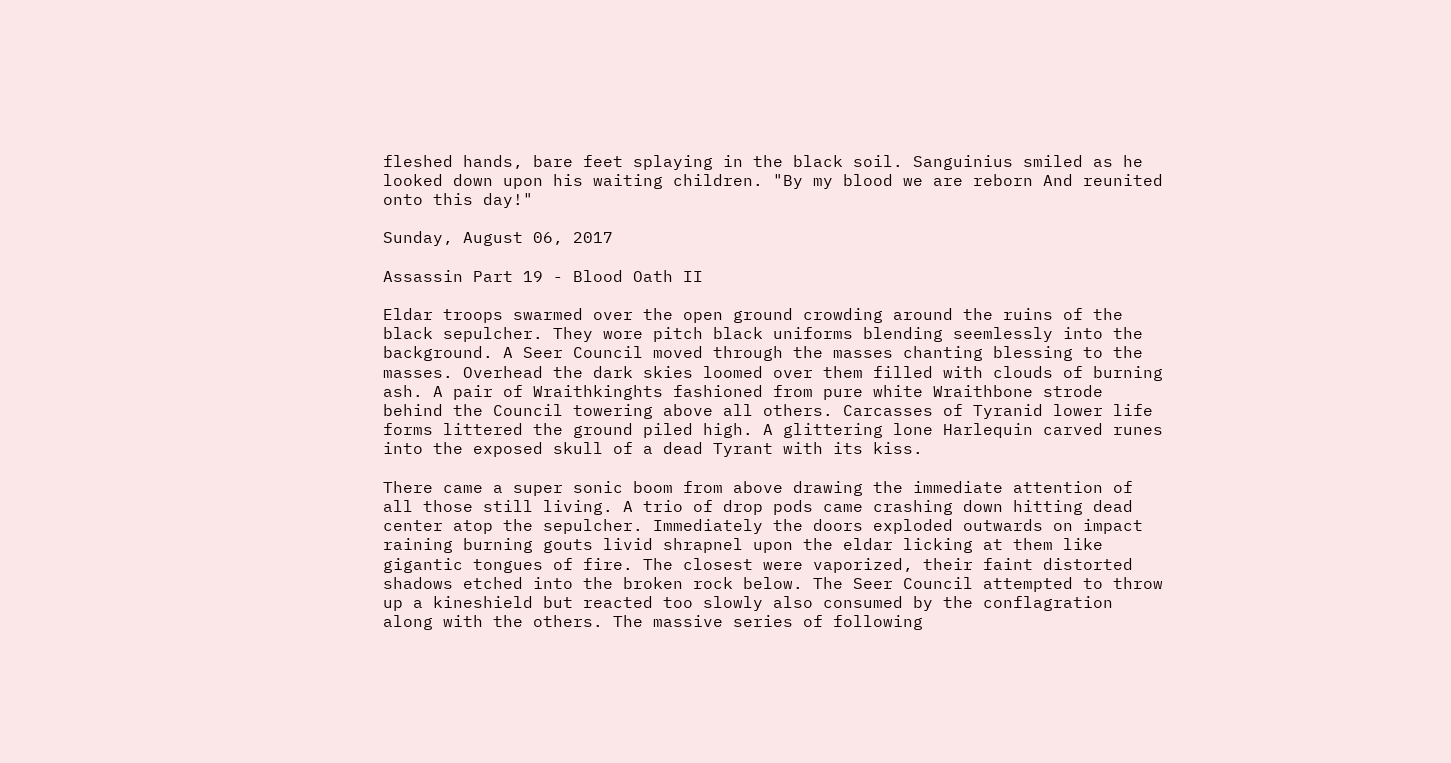fleshed hands, bare feet splaying in the black soil. Sanguinius smiled as he looked down upon his waiting children. "By my blood we are reborn And reunited onto this day!"

Sunday, August 06, 2017

Assassin Part 19 - Blood Oath II

Eldar troops swarmed over the open ground crowding around the ruins of the black sepulcher. They wore pitch black uniforms blending seemlessly into the background. A Seer Council moved through the masses chanting blessing to the masses. Overhead the dark skies loomed over them filled with clouds of burning ash. A pair of Wraithkinghts fashioned from pure white Wraithbone strode behind the Council towering above all others. Carcasses of Tyranid lower life forms littered the ground piled high. A glittering lone Harlequin carved runes into the exposed skull of a dead Tyrant with its kiss.

There came a super sonic boom from above drawing the immediate attention of all those still living. A trio of drop pods came crashing down hitting dead center atop the sepulcher. Immediately the doors exploded outwards on impact raining burning gouts livid shrapnel upon the eldar licking at them like gigantic tongues of fire. The closest were vaporized, their faint distorted shadows etched into the broken rock below. The Seer Council attempted to throw up a kineshield but reacted too slowly also consumed by the conflagration along with the others. The massive series of following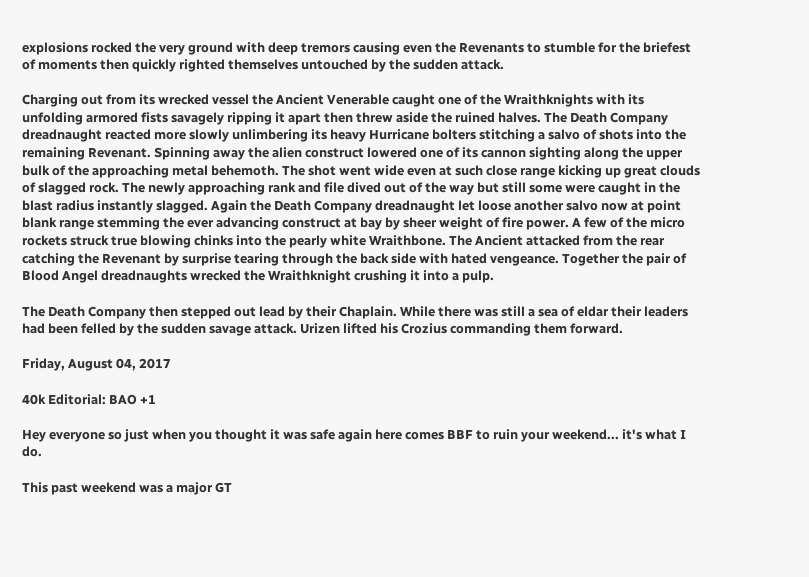explosions rocked the very ground with deep tremors causing even the Revenants to stumble for the briefest of moments then quickly righted themselves untouched by the sudden attack.

Charging out from its wrecked vessel the Ancient Venerable caught one of the Wraithknights with its unfolding armored fists savagely ripping it apart then threw aside the ruined halves. The Death Company dreadnaught reacted more slowly unlimbering its heavy Hurricane bolters stitching a salvo of shots into the remaining Revenant. Spinning away the alien construct lowered one of its cannon sighting along the upper bulk of the approaching metal behemoth. The shot went wide even at such close range kicking up great clouds of slagged rock. The newly approaching rank and file dived out of the way but still some were caught in the blast radius instantly slagged. Again the Death Company dreadnaught let loose another salvo now at point blank range stemming the ever advancing construct at bay by sheer weight of fire power. A few of the micro rockets struck true blowing chinks into the pearly white Wraithbone. The Ancient attacked from the rear catching the Revenant by surprise tearing through the back side with hated vengeance. Together the pair of Blood Angel dreadnaughts wrecked the Wraithknight crushing it into a pulp.

The Death Company then stepped out lead by their Chaplain. While there was still a sea of eldar their leaders had been felled by the sudden savage attack. Urizen lifted his Crozius commanding them forward.

Friday, August 04, 2017

40k Editorial: BAO +1

Hey everyone so just when you thought it was safe again here comes BBF to ruin your weekend... it's what I do.

This past weekend was a major GT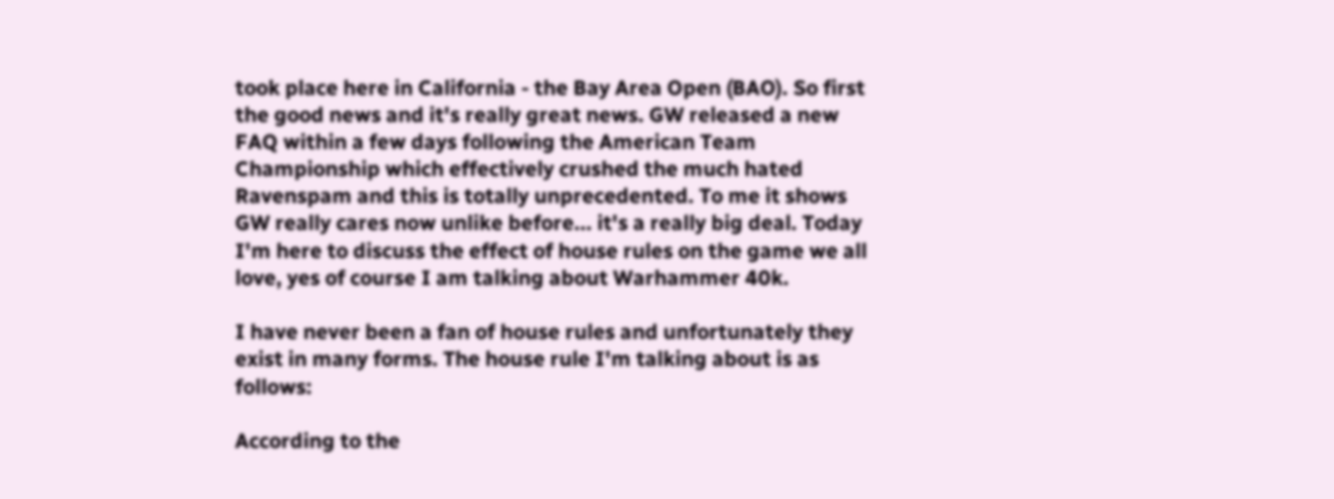took place here in California - the Bay Area Open (BAO). So first the good news and it's really great news. GW released a new FAQ within a few days following the American Team Championship which effectively crushed the much hated Ravenspam and this is totally unprecedented. To me it shows GW really cares now unlike before... it's a really big deal. Today I'm here to discuss the effect of house rules on the game we all love, yes of course I am talking about Warhammer 40k.

I have never been a fan of house rules and unfortunately they exist in many forms. The house rule I'm talking about is as follows:

According to the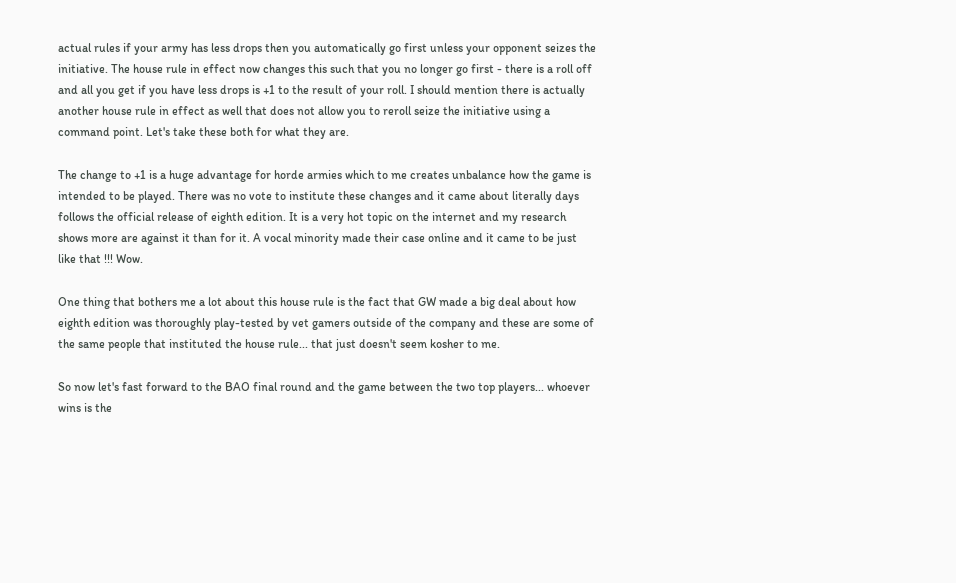actual rules if your army has less drops then you automatically go first unless your opponent seizes the initiative. The house rule in effect now changes this such that you no longer go first - there is a roll off and all you get if you have less drops is +1 to the result of your roll. I should mention there is actually another house rule in effect as well that does not allow you to reroll seize the initiative using a command point. Let's take these both for what they are.

The change to +1 is a huge advantage for horde armies which to me creates unbalance how the game is intended to be played. There was no vote to institute these changes and it came about literally days follows the official release of eighth edition. It is a very hot topic on the internet and my research shows more are against it than for it. A vocal minority made their case online and it came to be just like that !!! Wow.

One thing that bothers me a lot about this house rule is the fact that GW made a big deal about how eighth edition was thoroughly play-tested by vet gamers outside of the company and these are some of the same people that instituted the house rule... that just doesn't seem kosher to me.

So now let's fast forward to the BAO final round and the game between the two top players... whoever wins is the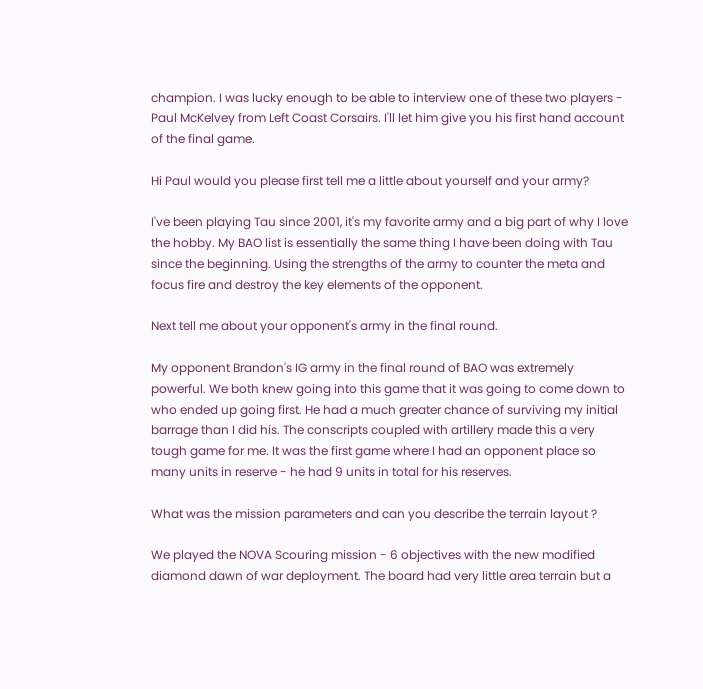champion. I was lucky enough to be able to interview one of these two players - Paul McKelvey from Left Coast Corsairs. I'll let him give you his first hand account of the final game.

Hi Paul would you please first tell me a little about yourself and your army?

I've been playing Tau since 2001, it's my favorite army and a big part of why I love the hobby. My BAO list is essentially the same thing I have been doing with Tau since the beginning. Using the strengths of the army to counter the meta and focus fire and destroy the key elements of the opponent.

Next tell me about your opponent's army in the final round.

My opponent Brandon's IG army in the final round of BAO was extremely powerful. We both knew going into this game that it was going to come down to who ended up going first. He had a much greater chance of surviving my initial barrage than I did his. The conscripts coupled with artillery made this a very tough game for me. It was the first game where I had an opponent place so many units in reserve - he had 9 units in total for his reserves.

What was the mission parameters and can you describe the terrain layout ?

We played the NOVA Scouring mission - 6 objectives with the new modified diamond dawn of war deployment. The board had very little area terrain but a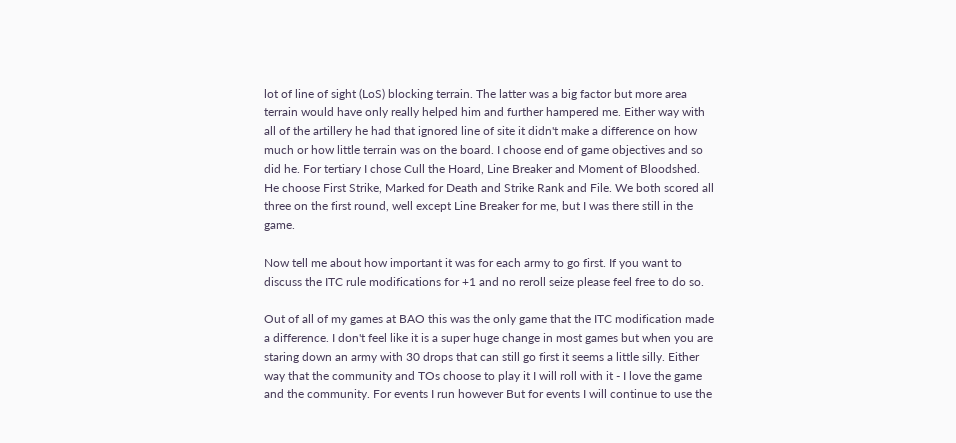lot of line of sight (LoS) blocking terrain. The latter was a big factor but more area terrain would have only really helped him and further hampered me. Either way with all of the artillery he had that ignored line of site it didn't make a difference on how much or how little terrain was on the board. I choose end of game objectives and so did he. For tertiary I chose Cull the Hoard, Line Breaker and Moment of Bloodshed. He choose First Strike, Marked for Death and Strike Rank and File. We both scored all three on the first round, well except Line Breaker for me, but I was there still in the game.

Now tell me about how important it was for each army to go first. If you want to discuss the ITC rule modifications for +1 and no reroll seize please feel free to do so.

Out of all of my games at BAO this was the only game that the ITC modification made a difference. I don't feel like it is a super huge change in most games but when you are staring down an army with 30 drops that can still go first it seems a little silly. Either way that the community and TOs choose to play it I will roll with it - I love the game and the community. For events I run however But for events I will continue to use the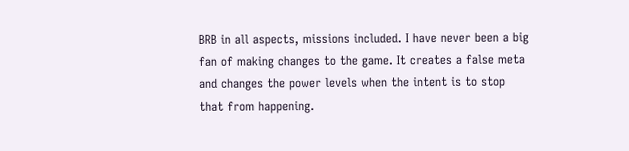BRB in all aspects, missions included. I have never been a big fan of making changes to the game. It creates a false meta and changes the power levels when the intent is to stop that from happening.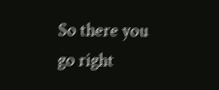So there you go right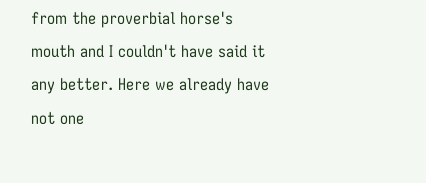from the proverbial horse's mouth and I couldn't have said it any better. Here we already have not one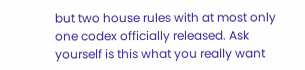but two house rules with at most only one codex officially released. Ask yourself is this what you really want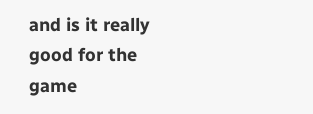and is it really good for the game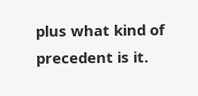plus what kind of precedent is it.